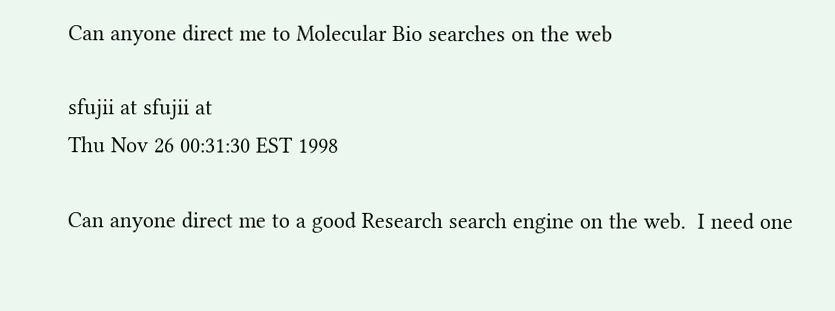Can anyone direct me to Molecular Bio searches on the web

sfujii at sfujii at
Thu Nov 26 00:31:30 EST 1998

Can anyone direct me to a good Research search engine on the web.  I need one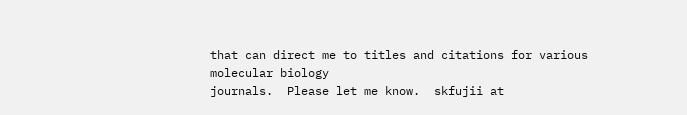that can direct me to titles and citations for various molecular biology
journals.  Please let me know.  skfujii at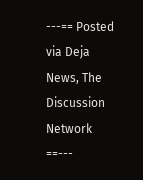---== Posted via Deja News, The Discussion Network ==---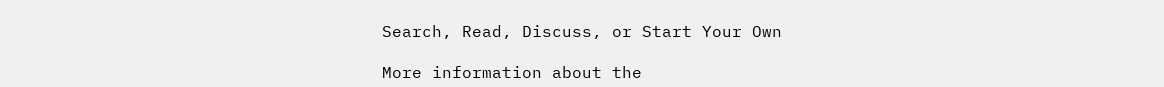Search, Read, Discuss, or Start Your Own

More information about the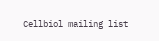Cellbiol mailing list